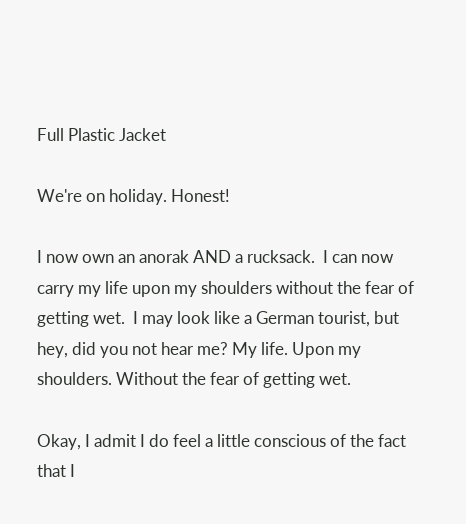Full Plastic Jacket

We're on holiday. Honest!

I now own an anorak AND a rucksack.  I can now carry my life upon my shoulders without the fear of getting wet.  I may look like a German tourist, but hey, did you not hear me? My life. Upon my shoulders. Without the fear of getting wet.

Okay, I admit I do feel a little conscious of the fact that I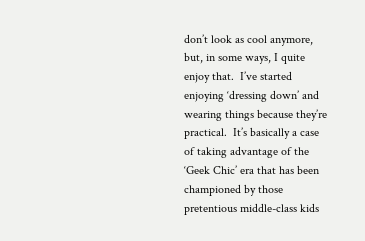don’t look as cool anymore, but, in some ways, I quite enjoy that.  I’ve started enjoying ‘dressing down’ and wearing things because they’re practical.  It’s basically a case of taking advantage of the ‘Geek Chic’ era that has been championed by those pretentious middle-class kids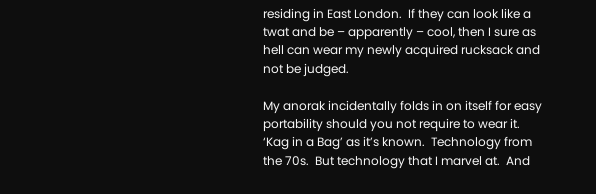residing in East London.  If they can look like a twat and be – apparently – cool, then I sure as hell can wear my newly acquired rucksack and not be judged.

My anorak incidentally folds in on itself for easy portability should you not require to wear it.  ‘Kag in a Bag’ as it’s known.  Technology from the 70s.  But technology that I marvel at.  And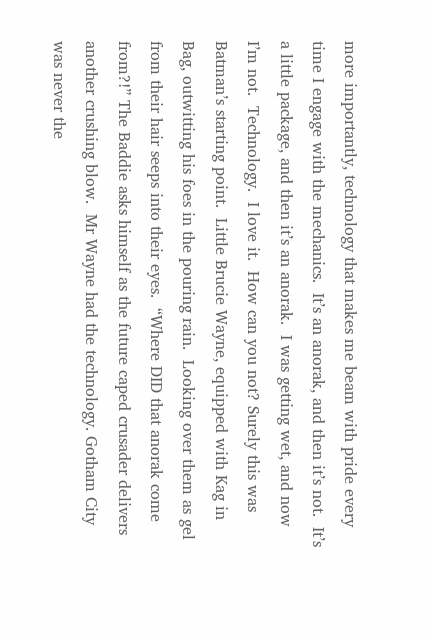more importantly, technology that makes me beam with pride every time I engage with the mechanics.  It’s an anorak, and then it’s not.  It’s a little package, and then it’s an anorak.  I was getting wet, and now I’m not.  Technology.  I love it.  How can you not? Surely this was Batman’s starting point.  Little Brucie Wayne, equipped with Kag in Bag, outwitting his foes in the pouring rain.  Looking over them as gel from their hair seeps into their eyes.  “Where DID that anorak come from?!” The Baddie asks himself as the future caped crusader delivers another crushing blow.  Mr Wayne had the technology. Gotham City was never the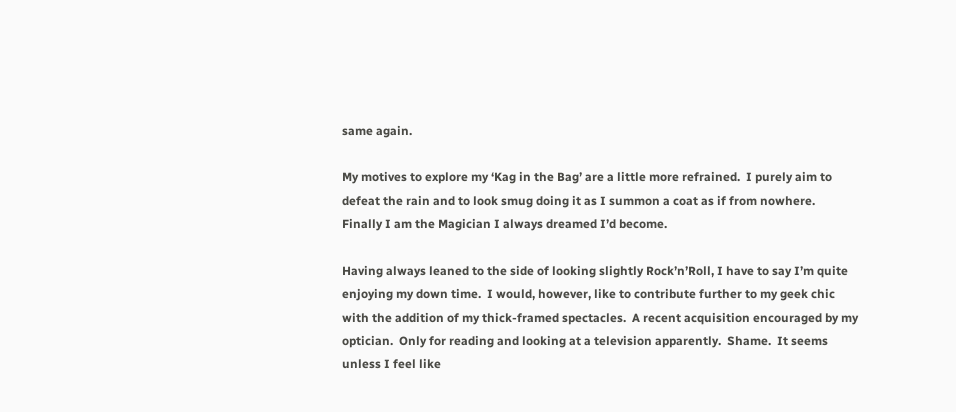same again.

My motives to explore my ‘Kag in the Bag’ are a little more refrained.  I purely aim to defeat the rain and to look smug doing it as I summon a coat as if from nowhere.  Finally I am the Magician I always dreamed I’d become.

Having always leaned to the side of looking slightly Rock’n’Roll, I have to say I’m quite enjoying my down time.  I would, however, like to contribute further to my geek chic with the addition of my thick-framed spectacles.  A recent acquisition encouraged by my optician.  Only for reading and looking at a television apparently.  Shame.  It seems unless I feel like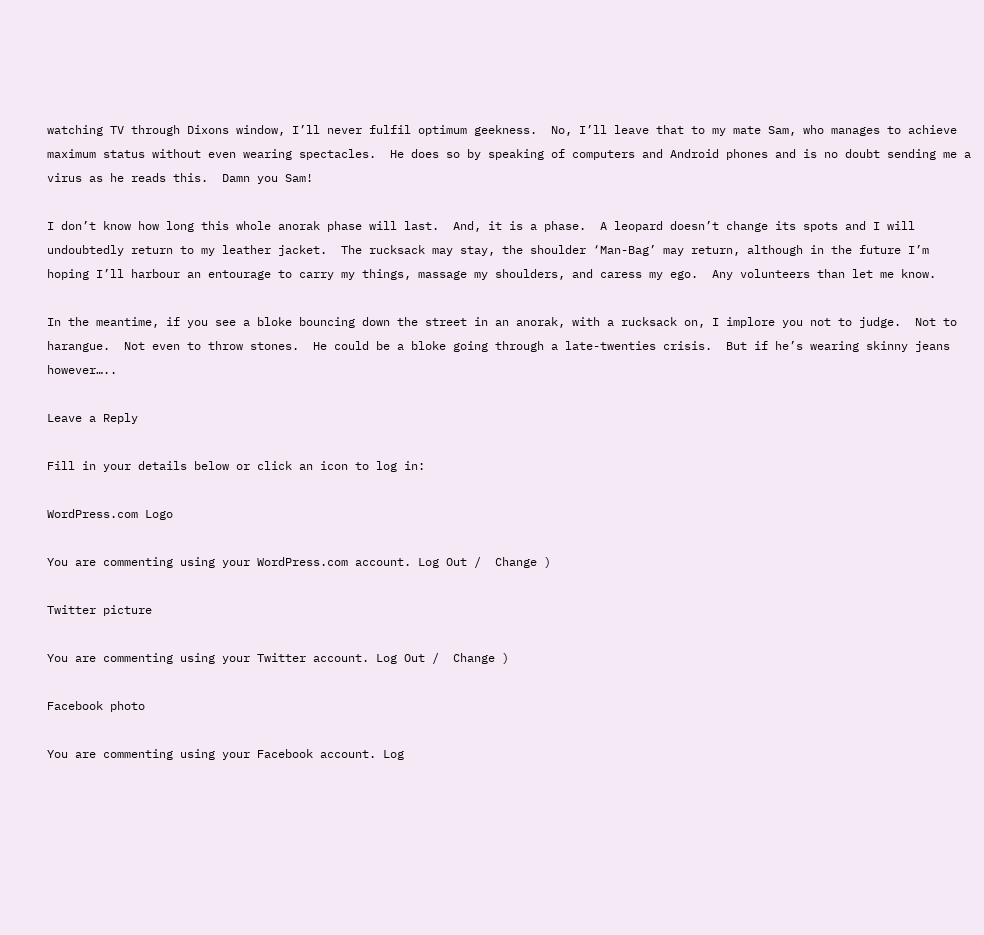watching TV through Dixons window, I’ll never fulfil optimum geekness.  No, I’ll leave that to my mate Sam, who manages to achieve maximum status without even wearing spectacles.  He does so by speaking of computers and Android phones and is no doubt sending me a virus as he reads this.  Damn you Sam!

I don’t know how long this whole anorak phase will last.  And, it is a phase.  A leopard doesn’t change its spots and I will undoubtedly return to my leather jacket.  The rucksack may stay, the shoulder ‘Man-Bag’ may return, although in the future I’m hoping I’ll harbour an entourage to carry my things, massage my shoulders, and caress my ego.  Any volunteers than let me know.

In the meantime, if you see a bloke bouncing down the street in an anorak, with a rucksack on, I implore you not to judge.  Not to harangue.  Not even to throw stones.  He could be a bloke going through a late-twenties crisis.  But if he’s wearing skinny jeans however…..

Leave a Reply

Fill in your details below or click an icon to log in:

WordPress.com Logo

You are commenting using your WordPress.com account. Log Out /  Change )

Twitter picture

You are commenting using your Twitter account. Log Out /  Change )

Facebook photo

You are commenting using your Facebook account. Log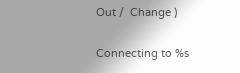Out /  Change )

Connecting to %s